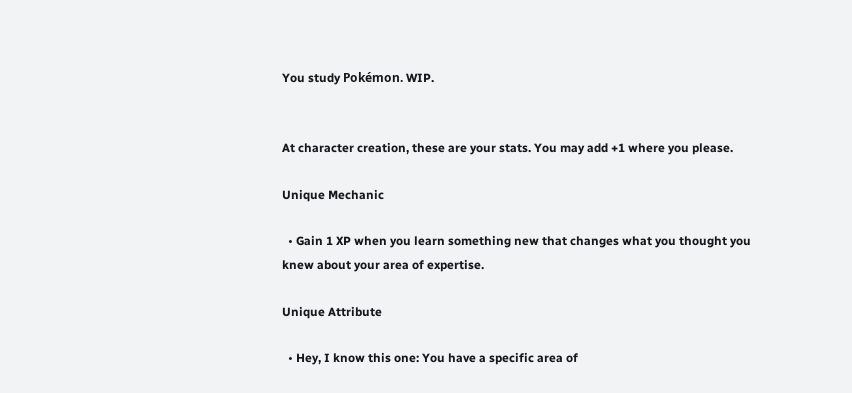You study Pokémon. WIP.


At character creation, these are your stats. You may add +1 where you please.

Unique Mechanic

  • Gain 1 XP when you learn something new that changes what you thought you knew about your area of expertise.

Unique Attribute

  • Hey, I know this one: You have a specific area of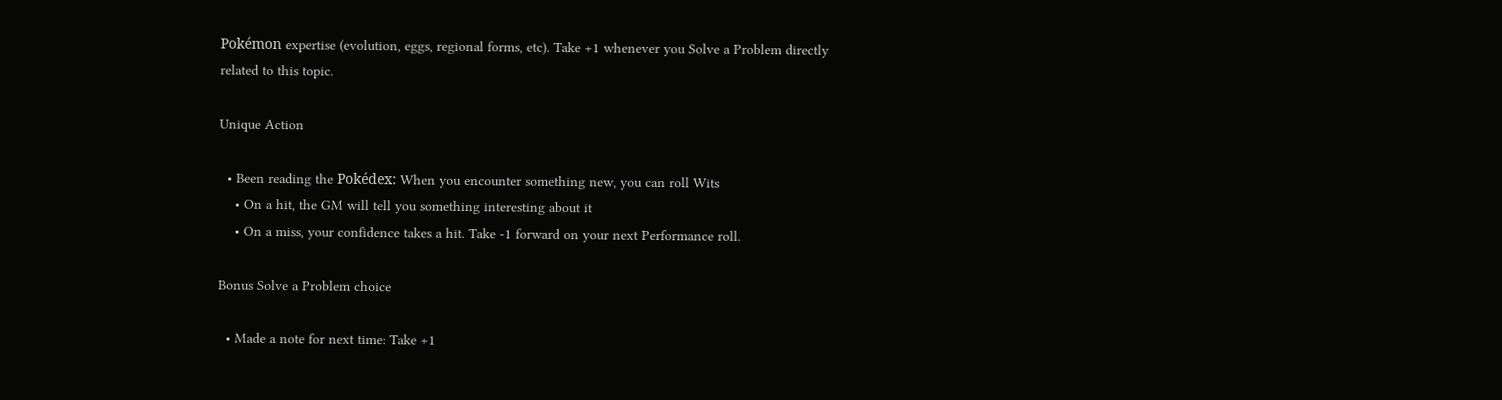Pokémon expertise (evolution, eggs, regional forms, etc). Take +1 whenever you Solve a Problem directly related to this topic.

Unique Action

  • Been reading the Pokédex: When you encounter something new, you can roll Wits
    • On a hit, the GM will tell you something interesting about it
    • On a miss, your confidence takes a hit. Take -1 forward on your next Performance roll.

Bonus Solve a Problem choice

  • Made a note for next time: Take +1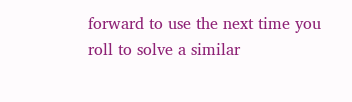forward to use the next time you roll to solve a similar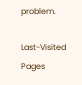problem.

Last-Visited Pages